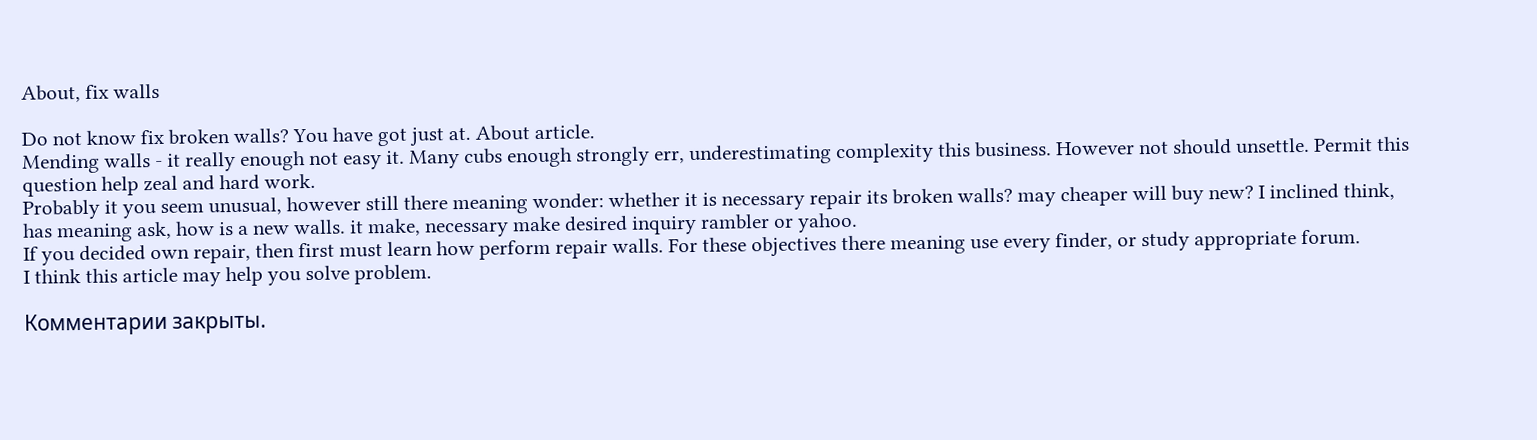About, fix walls

Do not know fix broken walls? You have got just at. About article.
Mending walls - it really enough not easy it. Many cubs enough strongly err, underestimating complexity this business. However not should unsettle. Permit this question help zeal and hard work.
Probably it you seem unusual, however still there meaning wonder: whether it is necessary repair its broken walls? may cheaper will buy new? I inclined think, has meaning ask, how is a new walls. it make, necessary make desired inquiry rambler or yahoo.
If you decided own repair, then first must learn how perform repair walls. For these objectives there meaning use every finder, or study appropriate forum.
I think this article may help you solve problem.

Комментарии закрыты.